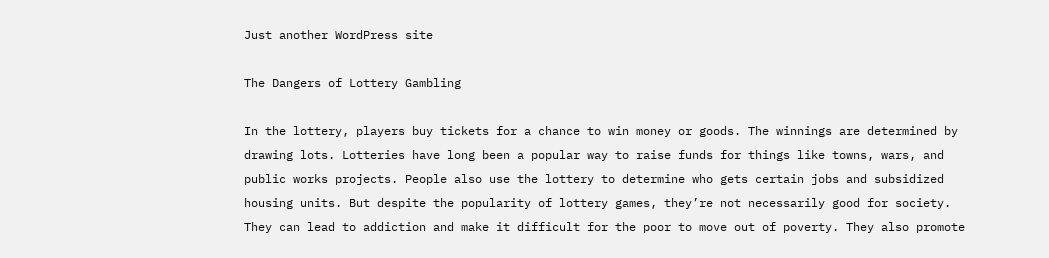Just another WordPress site

The Dangers of Lottery Gambling

In the lottery, players buy tickets for a chance to win money or goods. The winnings are determined by drawing lots. Lotteries have long been a popular way to raise funds for things like towns, wars, and public works projects. People also use the lottery to determine who gets certain jobs and subsidized housing units. But despite the popularity of lottery games, they’re not necessarily good for society. They can lead to addiction and make it difficult for the poor to move out of poverty. They also promote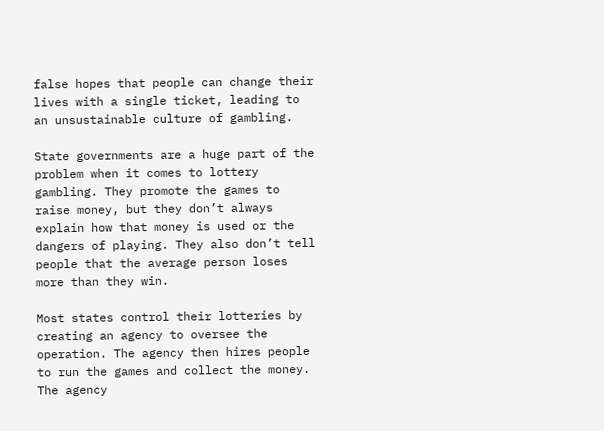false hopes that people can change their lives with a single ticket, leading to an unsustainable culture of gambling.

State governments are a huge part of the problem when it comes to lottery gambling. They promote the games to raise money, but they don’t always explain how that money is used or the dangers of playing. They also don’t tell people that the average person loses more than they win.

Most states control their lotteries by creating an agency to oversee the operation. The agency then hires people to run the games and collect the money. The agency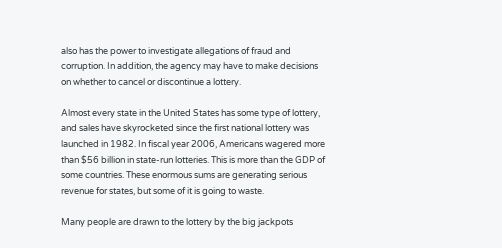also has the power to investigate allegations of fraud and corruption. In addition, the agency may have to make decisions on whether to cancel or discontinue a lottery.

Almost every state in the United States has some type of lottery, and sales have skyrocketed since the first national lottery was launched in 1982. In fiscal year 2006, Americans wagered more than $56 billion in state-run lotteries. This is more than the GDP of some countries. These enormous sums are generating serious revenue for states, but some of it is going to waste.

Many people are drawn to the lottery by the big jackpots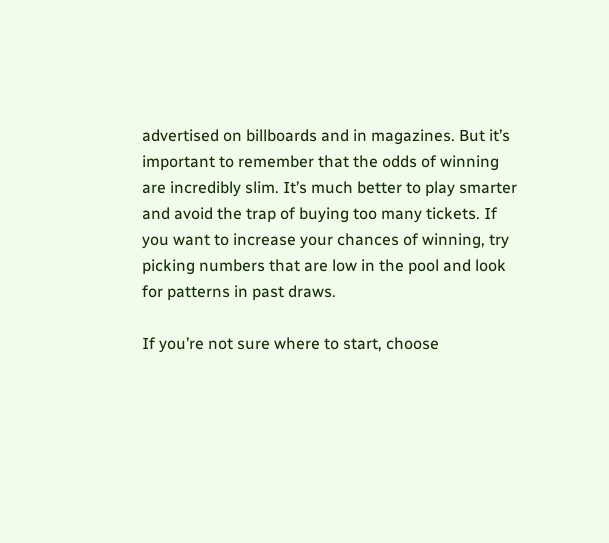advertised on billboards and in magazines. But it’s important to remember that the odds of winning are incredibly slim. It’s much better to play smarter and avoid the trap of buying too many tickets. If you want to increase your chances of winning, try picking numbers that are low in the pool and look for patterns in past draws.

If you’re not sure where to start, choose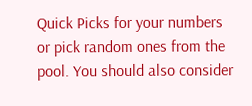Quick Picks for your numbers or pick random ones from the pool. You should also consider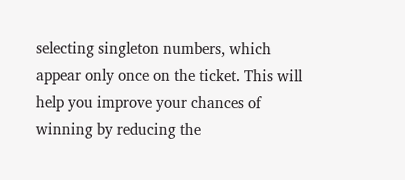selecting singleton numbers, which appear only once on the ticket. This will help you improve your chances of winning by reducing the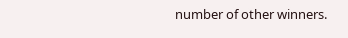number of other winners.